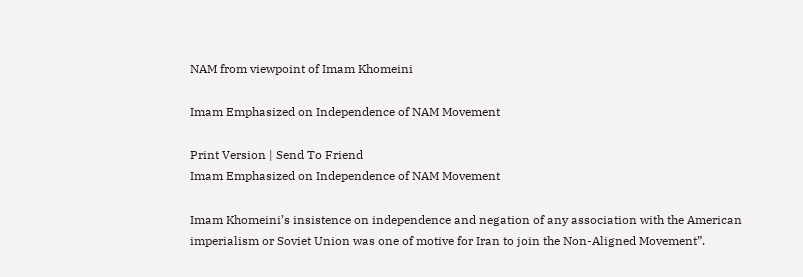NAM from viewpoint of Imam Khomeini

Imam Emphasized on Independence of NAM Movement

Print Version | Send To Friend
Imam Emphasized on Independence of NAM Movement

Imam Khomeini’s insistence on independence and negation of any association with the American imperialism or Soviet Union was one of motive for Iran to join the Non-Aligned Movement”.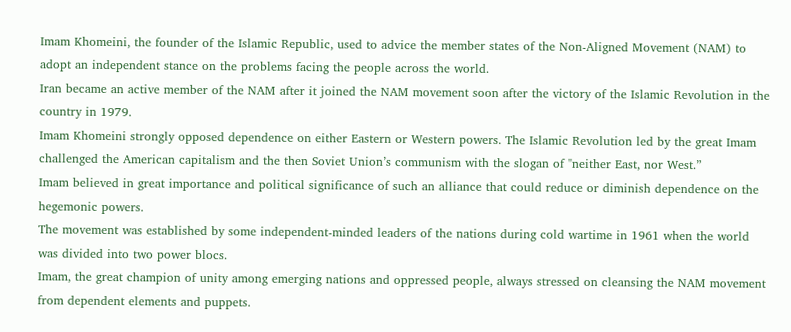Imam Khomeini, the founder of the Islamic Republic, used to advice the member states of the Non-Aligned Movement (NAM) to adopt an independent stance on the problems facing the people across the world.
Iran became an active member of the NAM after it joined the NAM movement soon after the victory of the Islamic Revolution in the country in 1979.
Imam Khomeini strongly opposed dependence on either Eastern or Western powers. The Islamic Revolution led by the great Imam challenged the American capitalism and the then Soviet Union’s communism with the slogan of "neither East, nor West.”
Imam believed in great importance and political significance of such an alliance that could reduce or diminish dependence on the hegemonic powers.
The movement was established by some independent-minded leaders of the nations during cold wartime in 1961 when the world was divided into two power blocs.
Imam, the great champion of unity among emerging nations and oppressed people, always stressed on cleansing the NAM movement from dependent elements and puppets.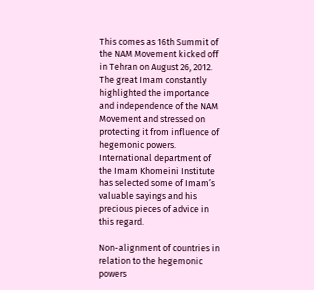This comes as 16th Summit of the NAM Movement kicked off in Tehran on August 26, 2012.
The great Imam constantly highlighted the importance and independence of the NAM Movement and stressed on protecting it from influence of hegemonic powers.
International department of the Imam Khomeini Institute has selected some of Imam’s valuable sayings and his precious pieces of advice in this regard.

Non-alignment of countries in relation to the hegemonic powers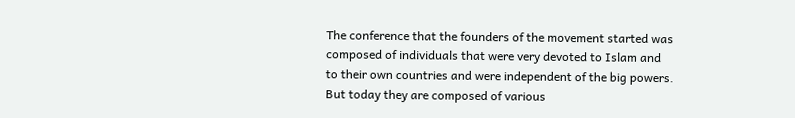The conference that the founders of the movement started was composed of individuals that were very devoted to Islam and to their own countries and were independent of the big powers. But today they are composed of various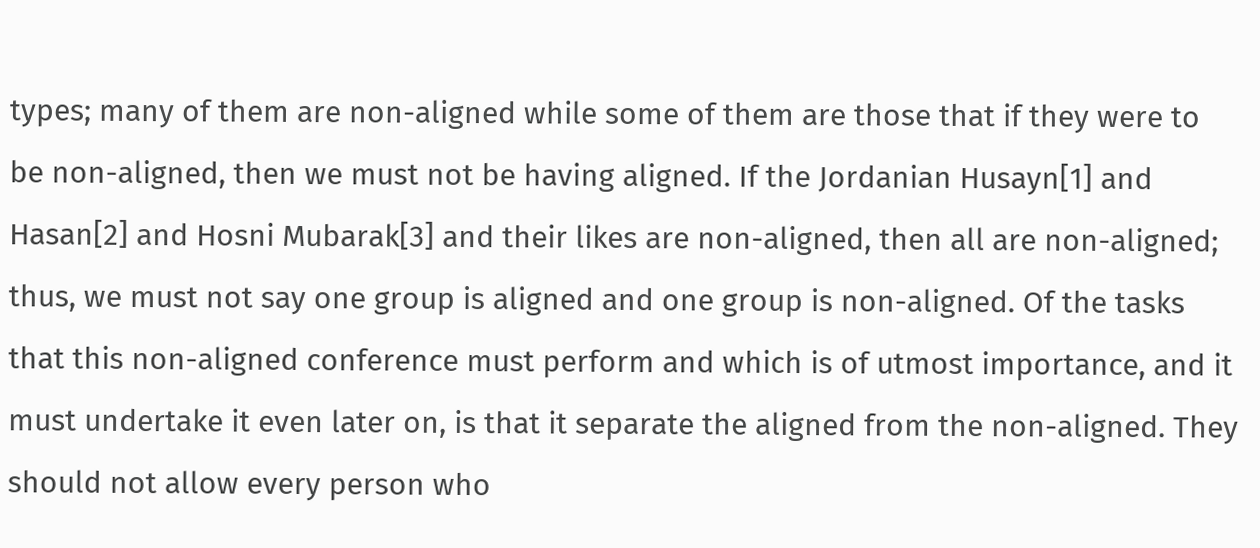types; many of them are non-aligned while some of them are those that if they were to be non-aligned, then we must not be having aligned. If the Jordanian Husayn[1] and Hasan[2] and Hosni Mubarak[3] and their likes are non-aligned, then all are non-aligned; thus, we must not say one group is aligned and one group is non-aligned. Of the tasks that this non-aligned conference must perform and which is of utmost importance, and it must undertake it even later on, is that it separate the aligned from the non-aligned. They should not allow every person who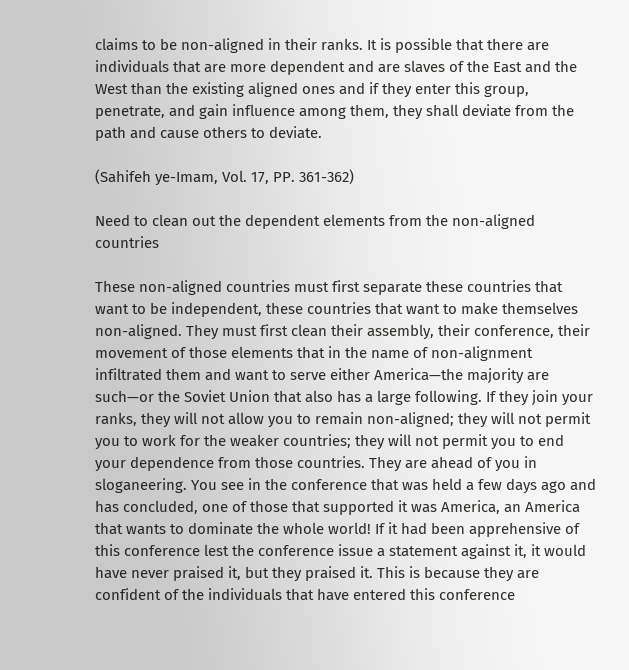claims to be non-aligned in their ranks. It is possible that there are individuals that are more dependent and are slaves of the East and the West than the existing aligned ones and if they enter this group, penetrate, and gain influence among them, they shall deviate from the path and cause others to deviate.

(Sahifeh ye-Imam, Vol. 17, PP. 361-362)

Need to clean out the dependent elements from the non-aligned countries

These non-aligned countries must first separate these countries that want to be independent, these countries that want to make themselves non-aligned. They must first clean their assembly, their conference, their movement of those elements that in the name of non-alignment infiltrated them and want to serve either America—the majority are such—or the Soviet Union that also has a large following. If they join your ranks, they will not allow you to remain non-aligned; they will not permit you to work for the weaker countries; they will not permit you to end your dependence from those countries. They are ahead of you in sloganeering. You see in the conference that was held a few days ago and has concluded, one of those that supported it was America, an America that wants to dominate the whole world! If it had been apprehensive of this conference lest the conference issue a statement against it, it would have never praised it, but they praised it. This is because they are confident of the individuals that have entered this conference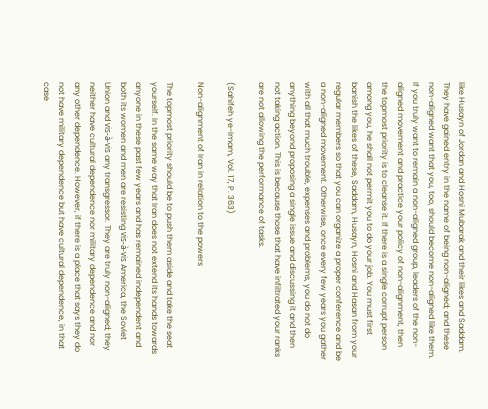like Husayn of Jordan and Hosni Mubarak and their likes and Saddam. They have gained entry in the name of being non-aligned; and these non-aligned want that you, too, should become non-aligned like them. If you truly want to remain a non-aligned group, leaders of the non-aligned movement and practice your policy of non-alignment, then the topmost priority is to cleanse it. If there is a single corrupt person among you, he shall not permit you to do your job. You must first banish the likes of these, Saddam, Husayn, Hosni and Hasan from your regular members so that you can organize a proper conference and be a non-aligned movement. Otherwise, once every few years you gather with all that much trouble, expenses and problems, you do not do anything beyond proposing a single issue and discussing it and then not taking action. This is because those that have infiltrated your ranks are not allowing the performance of tasks.

(Sahifeh ye-Imam, Vol. 17, P. 363)

Non-alignment of Iran in relation to the powers

The topmost priority should be to push them aside and take the seat yourself. In the same way that Iran does not extend its hands towards anyone in these past few years and has remained independent and both its women and men are resisting vis-à-vis America, the Soviet Union and vis-à-vis any transgressor. They are truly non-aligned; they neither have cultural dependence nor military dependence and nor any other dependence. However, if there is a place that says they do not have military dependence but have cultural dependence, in that case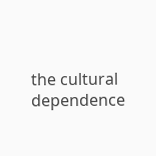the cultural dependence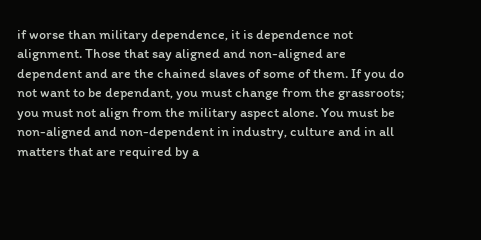if worse than military dependence, it is dependence not alignment. Those that say aligned and non-aligned are dependent and are the chained slaves of some of them. If you do not want to be dependant, you must change from the grassroots; you must not align from the military aspect alone. You must be non-aligned and non-dependent in industry, culture and in all matters that are required by a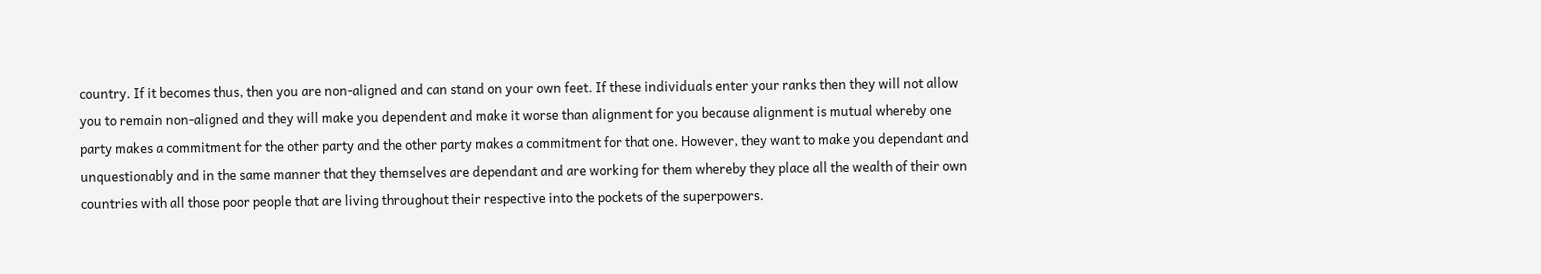country. If it becomes thus, then you are non-aligned and can stand on your own feet. If these individuals enter your ranks then they will not allow you to remain non-aligned and they will make you dependent and make it worse than alignment for you because alignment is mutual whereby one party makes a commitment for the other party and the other party makes a commitment for that one. However, they want to make you dependant and unquestionably and in the same manner that they themselves are dependant and are working for them whereby they place all the wealth of their own countries with all those poor people that are living throughout their respective into the pockets of the superpowers.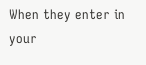When they enter in your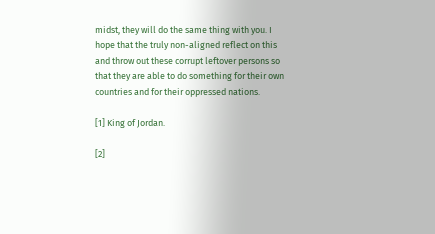midst, they will do the same thing with you. I hope that the truly non-aligned reflect on this and throw out these corrupt leftover persons so that they are able to do something for their own countries and for their oppressed nations.

[1] King of Jordan.

[2]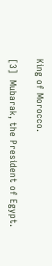King of Morocco.

[3]  Mubarak, the President of Egypt.